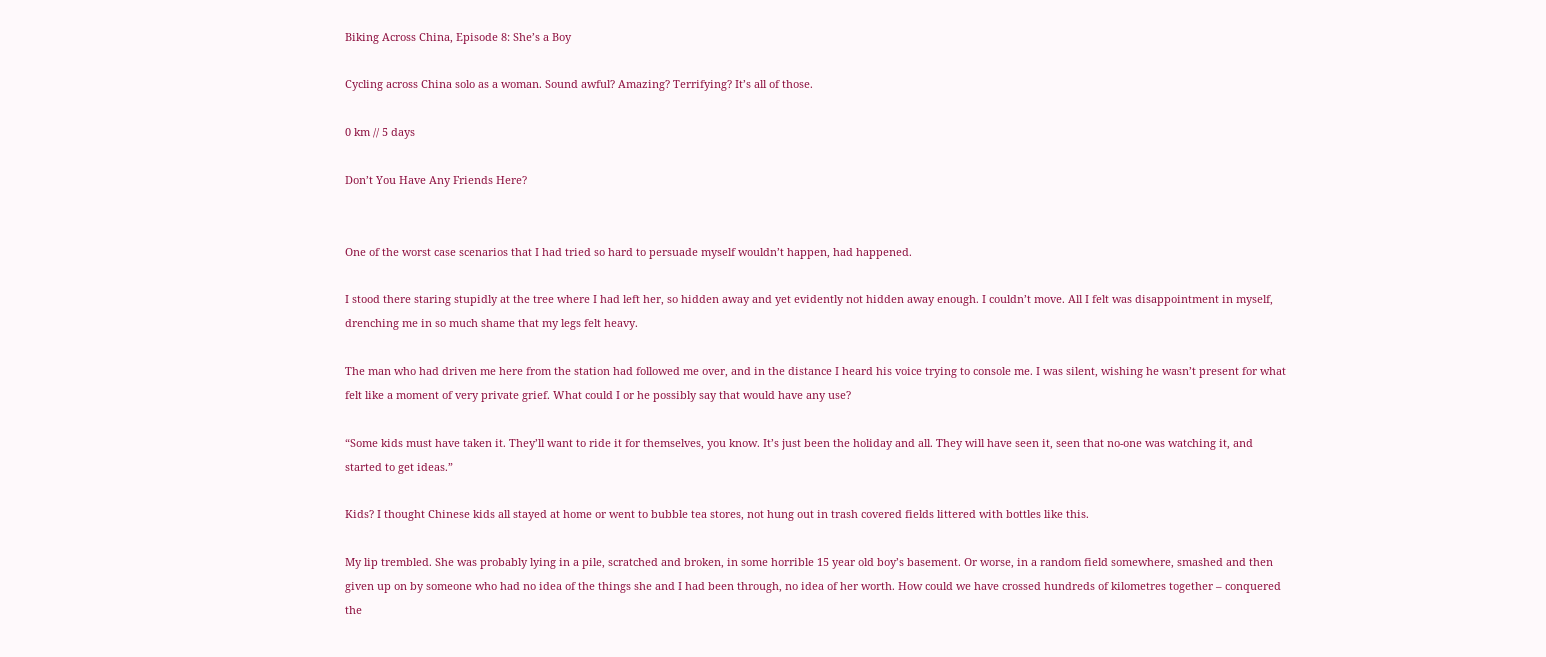Biking Across China, Episode 8: She’s a Boy

Cycling across China solo as a woman. Sound awful? Amazing? Terrifying? It’s all of those.

0 km // 5 days

Don’t You Have Any Friends Here?


One of the worst case scenarios that I had tried so hard to persuade myself wouldn’t happen, had happened.

I stood there staring stupidly at the tree where I had left her, so hidden away and yet evidently not hidden away enough. I couldn’t move. All I felt was disappointment in myself, drenching me in so much shame that my legs felt heavy.

The man who had driven me here from the station had followed me over, and in the distance I heard his voice trying to console me. I was silent, wishing he wasn’t present for what felt like a moment of very private grief. What could I or he possibly say that would have any use?

“Some kids must have taken it. They’ll want to ride it for themselves, you know. It’s just been the holiday and all. They will have seen it, seen that no-one was watching it, and started to get ideas.”

Kids? I thought Chinese kids all stayed at home or went to bubble tea stores, not hung out in trash covered fields littered with bottles like this.

My lip trembled. She was probably lying in a pile, scratched and broken, in some horrible 15 year old boy’s basement. Or worse, in a random field somewhere, smashed and then given up on by someone who had no idea of the things she and I had been through, no idea of her worth. How could we have crossed hundreds of kilometres together – conquered the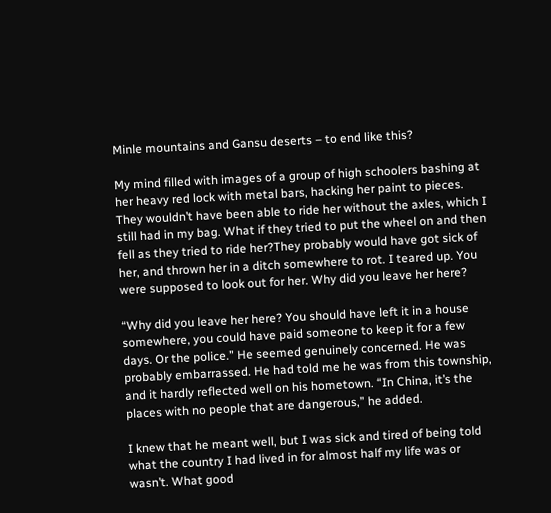Minle mountains and Gansu deserts – to end like this?

My mind filled with images of a group of high schoolers bashing at her heavy red lock with metal bars, hacking her paint to pieces. They wouldn’t have been able to ride her without the axles, which I still had in my bag. What if they tried to put the wheel on and then fell as they tried to ride her?They probably would have got sick of her, and thrown her in a ditch somewhere to rot. I teared up. You were supposed to look out for her. Why did you leave her here?

“Why did you leave her here? You should have left it in a house somewhere, you could have paid someone to keep it for a few days. Or the police.” He seemed genuinely concerned. He was probably embarrassed. He had told me he was from this township, and it hardly reflected well on his hometown. “In China, it’s the places with no people that are dangerous,” he added.

I knew that he meant well, but I was sick and tired of being told what the country I had lived in for almost half my life was or wasn’t. What good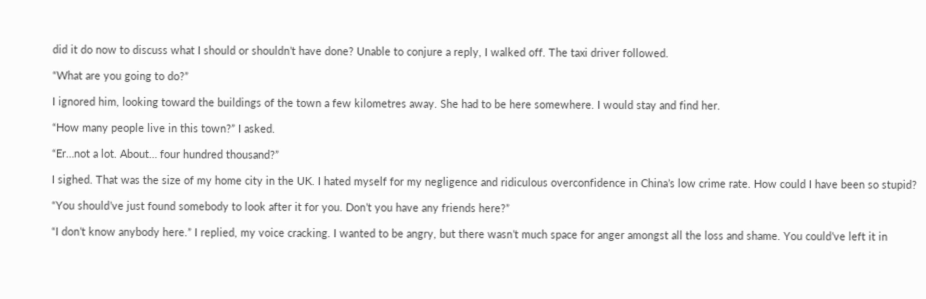did it do now to discuss what I should or shouldn’t have done? Unable to conjure a reply, I walked off. The taxi driver followed.

“What are you going to do?”

I ignored him, looking toward the buildings of the town a few kilometres away. She had to be here somewhere. I would stay and find her.

“How many people live in this town?” I asked.

“Er…not a lot. About… four hundred thousand?”

I sighed. That was the size of my home city in the UK. I hated myself for my negligence and ridiculous overconfidence in China’s low crime rate. How could I have been so stupid?

“You should’ve just found somebody to look after it for you. Don’t you have any friends here?”

“I don’t know anybody here.” I replied, my voice cracking. I wanted to be angry, but there wasn’t much space for anger amongst all the loss and shame. You could’ve left it in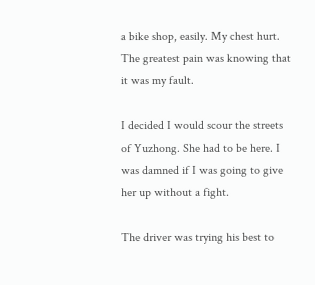a bike shop, easily. My chest hurt. The greatest pain was knowing that it was my fault.

I decided I would scour the streets of Yuzhong. She had to be here. I was damned if I was going to give her up without a fight.

The driver was trying his best to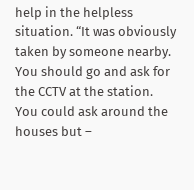help in the helpless situation. “It was obviously taken by someone nearby. You should go and ask for the CCTV at the station. You could ask around the houses but –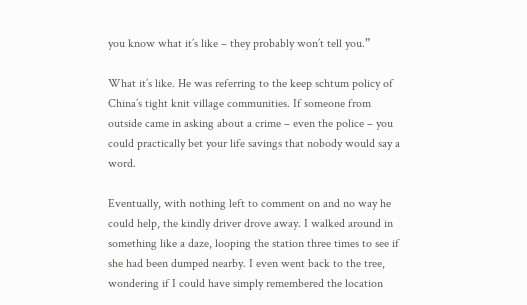you know what it’s like – they probably won’t tell you.”

What it’s like. He was referring to the keep schtum policy of China’s tight knit village communities. If someone from outside came in asking about a crime – even the police – you could practically bet your life savings that nobody would say a word.

Eventually, with nothing left to comment on and no way he could help, the kindly driver drove away. I walked around in something like a daze, looping the station three times to see if she had been dumped nearby. I even went back to the tree, wondering if I could have simply remembered the location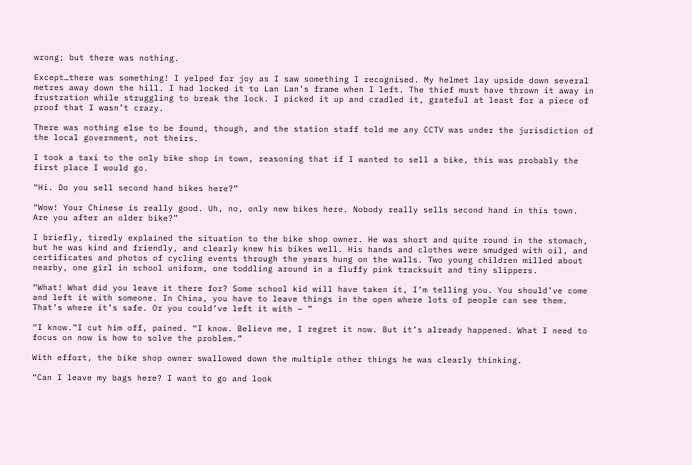wrong; but there was nothing.

Except…there was something! I yelped for joy as I saw something I recognised. My helmet lay upside down several metres away down the hill. I had locked it to Lan Lan’s frame when I left. The thief must have thrown it away in frustration while struggling to break the lock. I picked it up and cradled it, grateful at least for a piece of proof that I wasn’t crazy.

There was nothing else to be found, though, and the station staff told me any CCTV was under the jurisdiction of the local government, not theirs.

I took a taxi to the only bike shop in town, reasoning that if I wanted to sell a bike, this was probably the first place I would go.

“Hi. Do you sell second hand bikes here?”

“Wow! Your Chinese is really good. Uh, no, only new bikes here. Nobody really sells second hand in this town. Are you after an older bike?”

I briefly, tiredly explained the situation to the bike shop owner. He was short and quite round in the stomach, but he was kind and friendly, and clearly knew his bikes well. His hands and clothes were smudged with oil, and certificates and photos of cycling events through the years hung on the walls. Two young children milled about nearby, one girl in school uniform, one toddling around in a fluffy pink tracksuit and tiny slippers.

“What! What did you leave it there for? Some school kid will have taken it, I’m telling you. You should’ve come and left it with someone. In China, you have to leave things in the open where lots of people can see them. That’s where it’s safe. Or you could’ve left it with – ”

“I know.”I cut him off, pained. “I know. Believe me, I regret it now. But it’s already happened. What I need to focus on now is how to solve the problem.”

With effort, the bike shop owner swallowed down the multiple other things he was clearly thinking.

“Can I leave my bags here? I want to go and look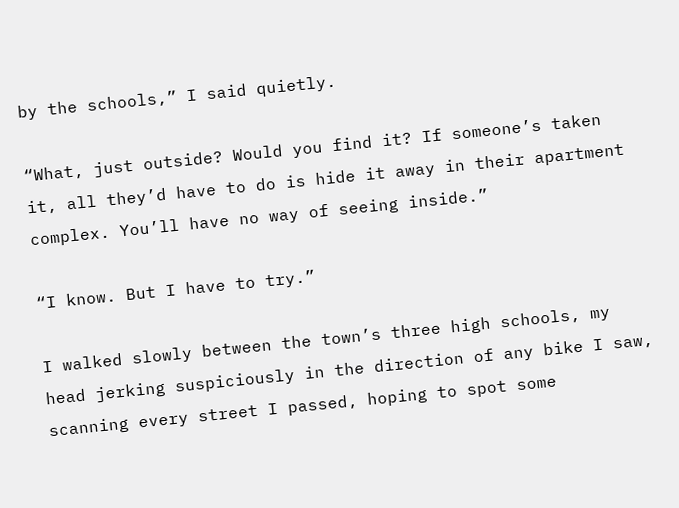by the schools,” I said quietly.

“What, just outside? Would you find it? If someone’s taken it, all they’d have to do is hide it away in their apartment complex. You’ll have no way of seeing inside.”

“I know. But I have to try.”

I walked slowly between the town’s three high schools, my head jerking suspiciously in the direction of any bike I saw, scanning every street I passed, hoping to spot some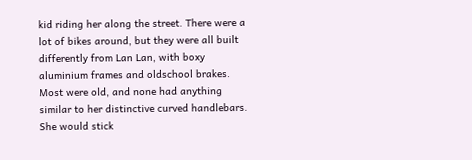kid riding her along the street. There were a lot of bikes around, but they were all built differently from Lan Lan, with boxy aluminium frames and oldschool brakes. Most were old, and none had anything similar to her distinctive curved handlebars. She would stick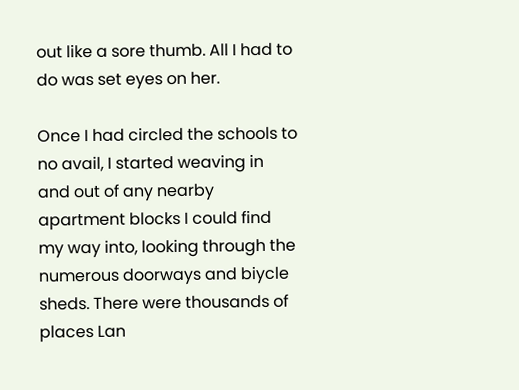out like a sore thumb. All I had to do was set eyes on her.

Once I had circled the schools to no avail, I started weaving in and out of any nearby apartment blocks I could find my way into, looking through the numerous doorways and biycle sheds. There were thousands of places Lan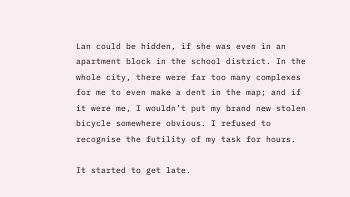Lan could be hidden, if she was even in an apartment block in the school district. In the whole city, there were far too many complexes for me to even make a dent in the map; and if it were me, I wouldn’t put my brand new stolen bicycle somewhere obvious. I refused to recognise the futility of my task for hours.

It started to get late.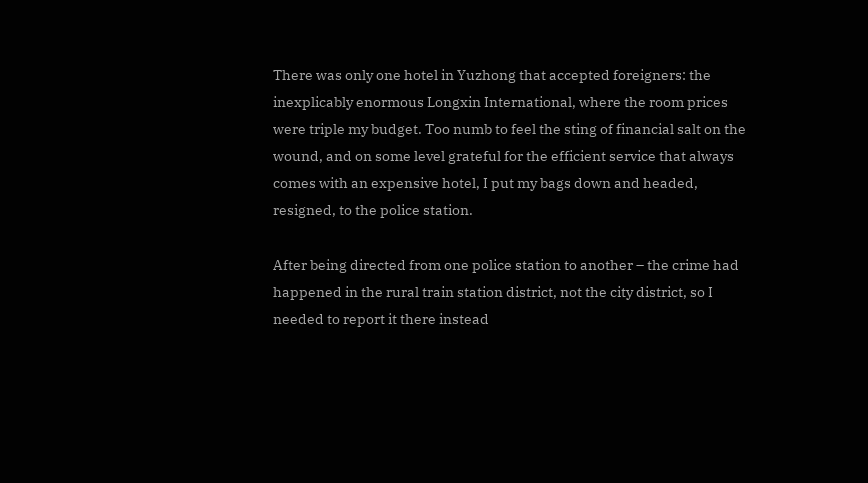There was only one hotel in Yuzhong that accepted foreigners: the inexplicably enormous Longxin International, where the room prices were triple my budget. Too numb to feel the sting of financial salt on the wound, and on some level grateful for the efficient service that always comes with an expensive hotel, I put my bags down and headed, resigned, to the police station.

After being directed from one police station to another – the crime had happened in the rural train station district, not the city district, so I needed to report it there instead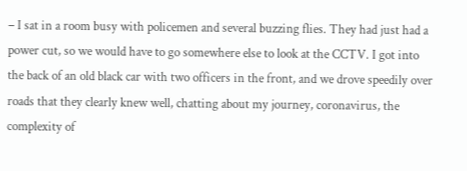– I sat in a room busy with policemen and several buzzing flies. They had just had a power cut, so we would have to go somewhere else to look at the CCTV. I got into the back of an old black car with two officers in the front, and we drove speedily over roads that they clearly knew well, chatting about my journey, coronavirus, the complexity of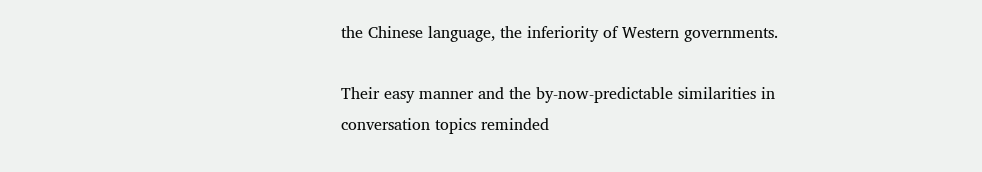the Chinese language, the inferiority of Western governments.

Their easy manner and the by-now-predictable similarities in conversation topics reminded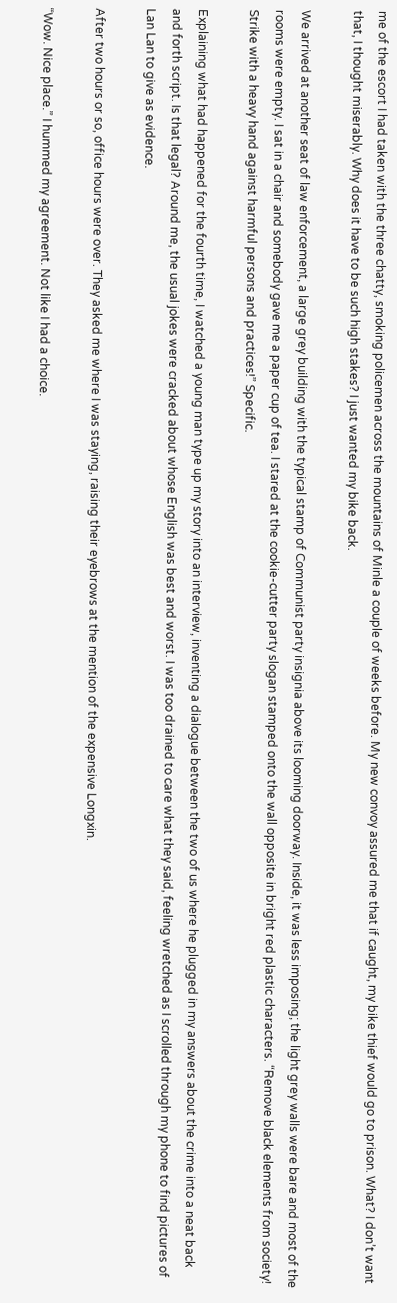me of the escort I had taken with the three chatty, smoking policemen across the mountains of Minle a couple of weeks before. My new convoy assured me that if caught, my bike thief would go to prison. What? I don’t want that, I thought miserably. Why does it have to be such high stakes? I just wanted my bike back.

We arrived at another seat of law enforcement, a large grey building with the typical stamp of Communist party insignia above its looming doorway. Inside, it was less imposing; the light grey walls were bare and most of the rooms were empty. I sat in a chair and somebody gave me a paper cup of tea. I stared at the cookie-cutter party slogan stamped onto the wall opposite in bright red plastic characters. “Remove black elements from society! Strike with a heavy hand against harmful persons and practices!” Specific.

Explaining what had happened for the fourth time, I watched a young man type up my story into an interview, inventing a dialogue between the two of us where he plugged in my answers about the crime into a neat back and forth script. Is that legal? Around me, the usual jokes were cracked about whose English was best and worst. I was too drained to care what they said, feeling wretched as I scrolled through my phone to find pictures of Lan Lan to give as evidence.

After two hours or so, office hours were over. They asked me where I was staying, raising their eyebrows at the mention of the expensive Longxin.

“Wow. Nice place.” I hummed my agreement. Not like I had a choice.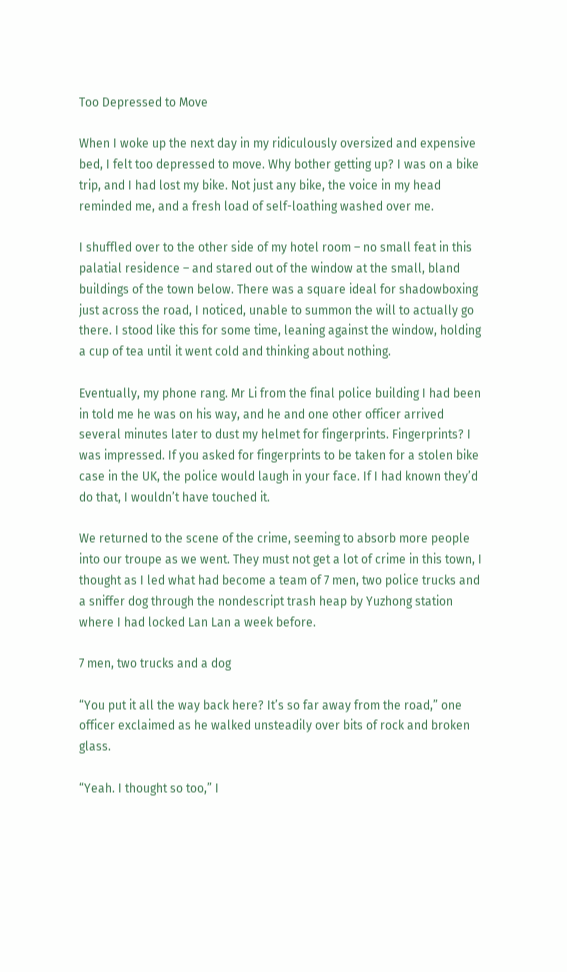Too Depressed to Move

When I woke up the next day in my ridiculously oversized and expensive bed, I felt too depressed to move. Why bother getting up? I was on a bike trip, and I had lost my bike. Not just any bike, the voice in my head reminded me, and a fresh load of self-loathing washed over me.

I shuffled over to the other side of my hotel room – no small feat in this palatial residence – and stared out of the window at the small, bland buildings of the town below. There was a square ideal for shadowboxing just across the road, I noticed, unable to summon the will to actually go there. I stood like this for some time, leaning against the window, holding a cup of tea until it went cold and thinking about nothing.

Eventually, my phone rang. Mr Li from the final police building I had been in told me he was on his way, and he and one other officer arrived several minutes later to dust my helmet for fingerprints. Fingerprints? I was impressed. If you asked for fingerprints to be taken for a stolen bike case in the UK, the police would laugh in your face. If I had known they’d do that, I wouldn’t have touched it.

We returned to the scene of the crime, seeming to absorb more people into our troupe as we went. They must not get a lot of crime in this town, I thought as I led what had become a team of 7 men, two police trucks and a sniffer dog through the nondescript trash heap by Yuzhong station where I had locked Lan Lan a week before.

7 men, two trucks and a dog

“You put it all the way back here? It’s so far away from the road,” one officer exclaimed as he walked unsteadily over bits of rock and broken glass.

“Yeah. I thought so too,” I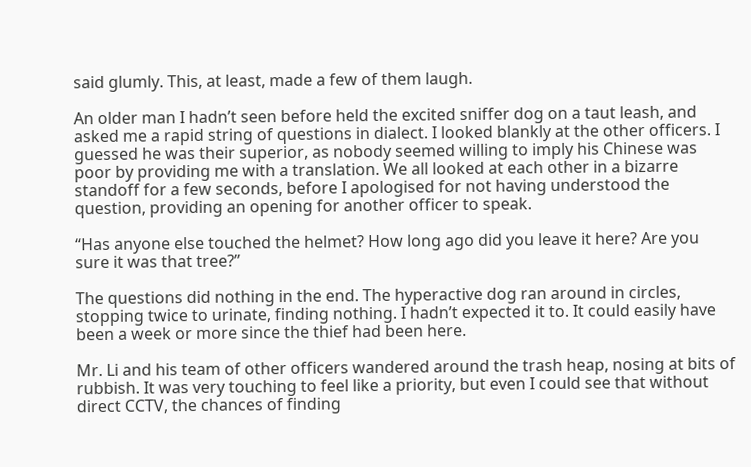said glumly. This, at least, made a few of them laugh.

An older man I hadn’t seen before held the excited sniffer dog on a taut leash, and asked me a rapid string of questions in dialect. I looked blankly at the other officers. I guessed he was their superior, as nobody seemed willing to imply his Chinese was poor by providing me with a translation. We all looked at each other in a bizarre standoff for a few seconds, before I apologised for not having understood the question, providing an opening for another officer to speak.

“Has anyone else touched the helmet? How long ago did you leave it here? Are you sure it was that tree?”

The questions did nothing in the end. The hyperactive dog ran around in circles, stopping twice to urinate, finding nothing. I hadn’t expected it to. It could easily have been a week or more since the thief had been here.

Mr. Li and his team of other officers wandered around the trash heap, nosing at bits of rubbish. It was very touching to feel like a priority, but even I could see that without direct CCTV, the chances of finding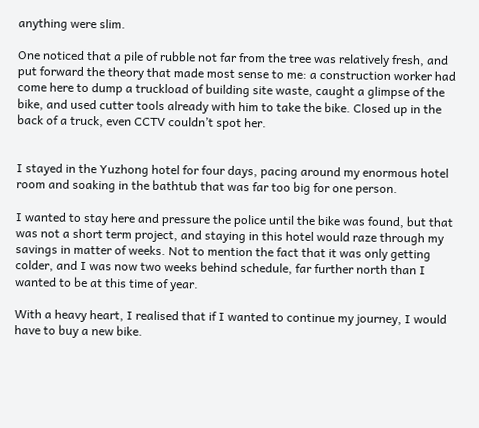anything were slim.

One noticed that a pile of rubble not far from the tree was relatively fresh, and put forward the theory that made most sense to me: a construction worker had come here to dump a truckload of building site waste, caught a glimpse of the bike, and used cutter tools already with him to take the bike. Closed up in the back of a truck, even CCTV couldn’t spot her.


I stayed in the Yuzhong hotel for four days, pacing around my enormous hotel room and soaking in the bathtub that was far too big for one person.

I wanted to stay here and pressure the police until the bike was found, but that was not a short term project, and staying in this hotel would raze through my savings in matter of weeks. Not to mention the fact that it was only getting colder, and I was now two weeks behind schedule, far further north than I wanted to be at this time of year.

With a heavy heart, I realised that if I wanted to continue my journey, I would have to buy a new bike.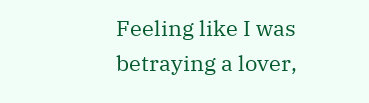Feeling like I was betraying a lover,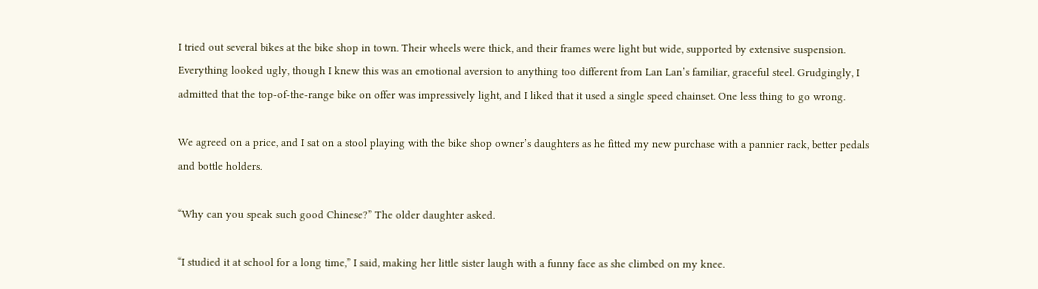I tried out several bikes at the bike shop in town. Their wheels were thick, and their frames were light but wide, supported by extensive suspension. Everything looked ugly, though I knew this was an emotional aversion to anything too different from Lan Lan’s familiar, graceful steel. Grudgingly, I admitted that the top-of-the-range bike on offer was impressively light, and I liked that it used a single speed chainset. One less thing to go wrong.

We agreed on a price, and I sat on a stool playing with the bike shop owner’s daughters as he fitted my new purchase with a pannier rack, better pedals and bottle holders.

“Why can you speak such good Chinese?” The older daughter asked.

“I studied it at school for a long time,” I said, making her little sister laugh with a funny face as she climbed on my knee.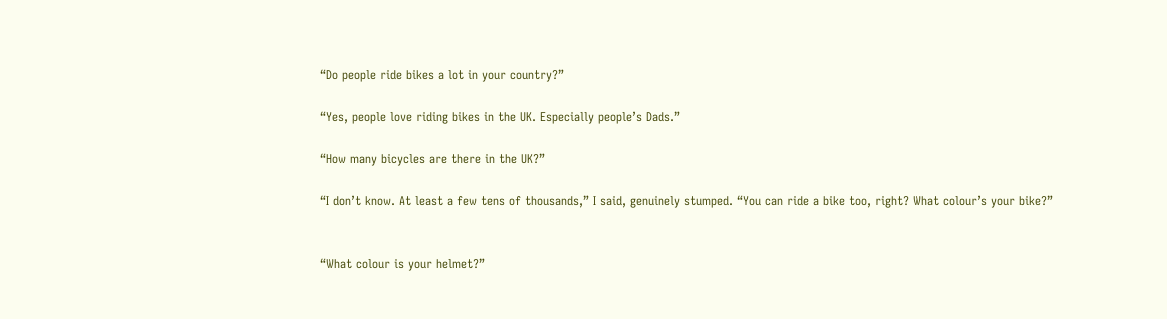“Do people ride bikes a lot in your country?”

“Yes, people love riding bikes in the UK. Especially people’s Dads.”

“How many bicycles are there in the UK?”

“I don’t know. At least a few tens of thousands,” I said, genuinely stumped. “You can ride a bike too, right? What colour’s your bike?”


“What colour is your helmet?”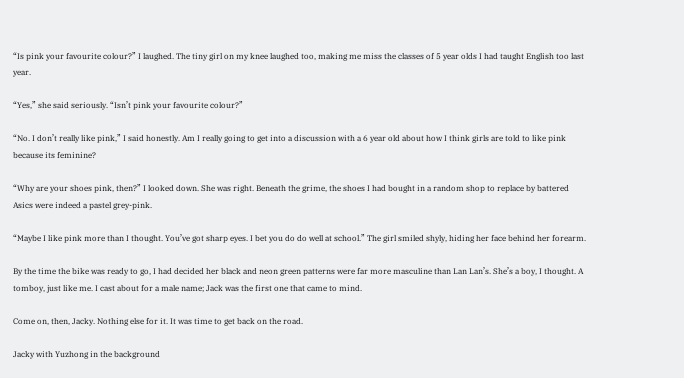“Is pink your favourite colour?” I laughed. The tiny girl on my knee laughed too, making me miss the classes of 5 year olds I had taught English too last year.

“Yes,” she said seriously. “Isn’t pink your favourite colour?”

“No. I don’t really like pink,” I said honestly. Am I really going to get into a discussion with a 6 year old about how I think girls are told to like pink because its feminine?

“Why are your shoes pink, then?” I looked down. She was right. Beneath the grime, the shoes I had bought in a random shop to replace by battered Asics were indeed a pastel grey-pink.

“Maybe I like pink more than I thought. You’ve got sharp eyes. I bet you do do well at school.” The girl smiled shyly, hiding her face behind her forearm.

By the time the bike was ready to go, I had decided her black and neon green patterns were far more masculine than Lan Lan’s. She’s a boy, I thought. A tomboy, just like me. I cast about for a male name; Jack was the first one that came to mind.

Come on, then, Jacky. Nothing else for it. It was time to get back on the road.

Jacky with Yuzhong in the background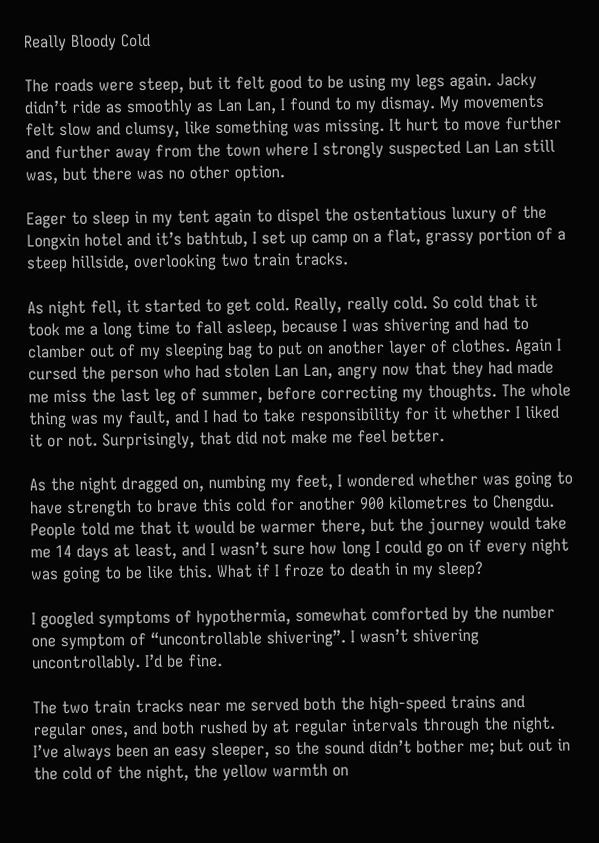Really Bloody Cold

The roads were steep, but it felt good to be using my legs again. Jacky didn’t ride as smoothly as Lan Lan, I found to my dismay. My movements felt slow and clumsy, like something was missing. It hurt to move further and further away from the town where I strongly suspected Lan Lan still was, but there was no other option.

Eager to sleep in my tent again to dispel the ostentatious luxury of the Longxin hotel and it’s bathtub, I set up camp on a flat, grassy portion of a steep hillside, overlooking two train tracks.

As night fell, it started to get cold. Really, really cold. So cold that it took me a long time to fall asleep, because I was shivering and had to clamber out of my sleeping bag to put on another layer of clothes. Again I cursed the person who had stolen Lan Lan, angry now that they had made me miss the last leg of summer, before correcting my thoughts. The whole thing was my fault, and I had to take responsibility for it whether I liked it or not. Surprisingly, that did not make me feel better.

As the night dragged on, numbing my feet, I wondered whether was going to have strength to brave this cold for another 900 kilometres to Chengdu. People told me that it would be warmer there, but the journey would take me 14 days at least, and I wasn’t sure how long I could go on if every night was going to be like this. What if I froze to death in my sleep?

I googled symptoms of hypothermia, somewhat comforted by the number one symptom of “uncontrollable shivering”. I wasn’t shivering uncontrollably. I’d be fine.

The two train tracks near me served both the high-speed trains and regular ones, and both rushed by at regular intervals through the night. I’ve always been an easy sleeper, so the sound didn’t bother me; but out in the cold of the night, the yellow warmth on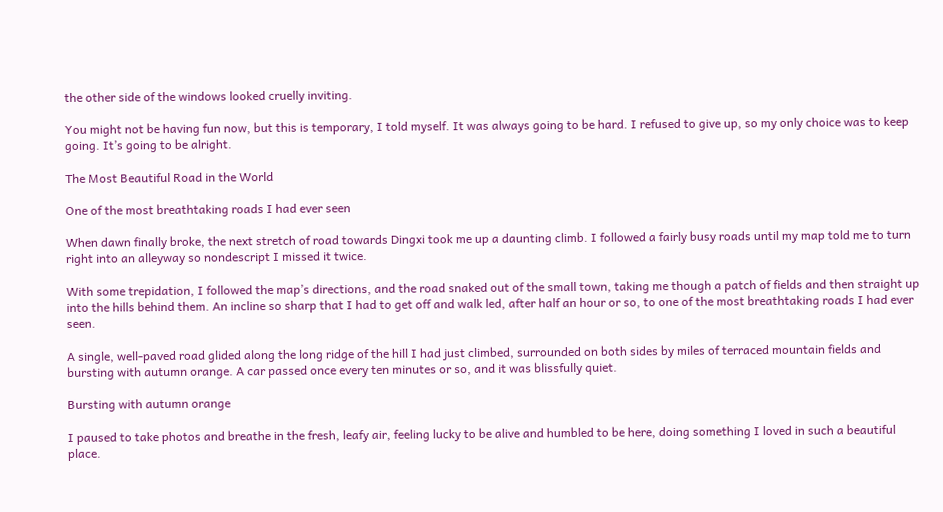the other side of the windows looked cruelly inviting.

You might not be having fun now, but this is temporary, I told myself. It was always going to be hard. I refused to give up, so my only choice was to keep going. It’s going to be alright.

The Most Beautiful Road in the World

One of the most breathtaking roads I had ever seen

When dawn finally broke, the next stretch of road towards Dingxi took me up a daunting climb. I followed a fairly busy roads until my map told me to turn right into an alleyway so nondescript I missed it twice.

With some trepidation, I followed the map’s directions, and the road snaked out of the small town, taking me though a patch of fields and then straight up into the hills behind them. An incline so sharp that I had to get off and walk led, after half an hour or so, to one of the most breathtaking roads I had ever seen.

A single, well-paved road glided along the long ridge of the hill I had just climbed, surrounded on both sides by miles of terraced mountain fields and bursting with autumn orange. A car passed once every ten minutes or so, and it was blissfully quiet.

Bursting with autumn orange

I paused to take photos and breathe in the fresh, leafy air, feeling lucky to be alive and humbled to be here, doing something I loved in such a beautiful place.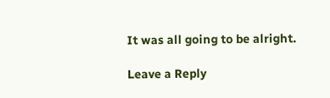It was all going to be alright.

Leave a Reply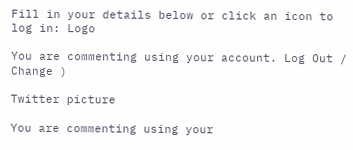Fill in your details below or click an icon to log in: Logo

You are commenting using your account. Log Out /  Change )

Twitter picture

You are commenting using your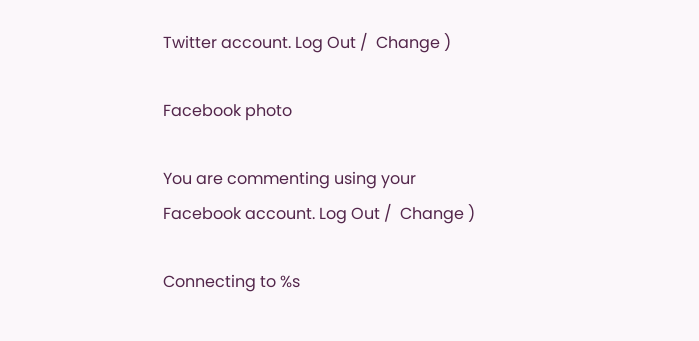Twitter account. Log Out /  Change )

Facebook photo

You are commenting using your Facebook account. Log Out /  Change )

Connecting to %s